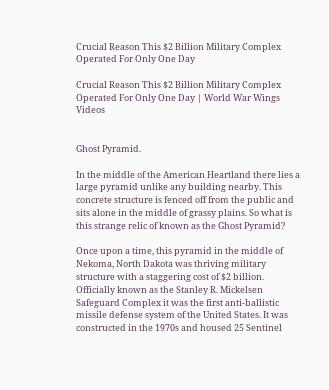Crucial Reason This $2 Billion Military Complex Operated For Only One Day

Crucial Reason This $2 Billion Military Complex Operated For Only One Day | World War Wings Videos


Ghost Pyramid.

In the middle of the American Heartland there lies a large pyramid unlike any building nearby. This concrete structure is fenced off from the public and sits alone in the middle of grassy plains. So what is this strange relic of known as the Ghost Pyramid?

Once upon a time, this pyramid in the middle of Nekoma, North Dakota was thriving military structure with a staggering cost of $2 billion. Officially known as the Stanley R. Mickelsen Safeguard Complex it was the first anti-ballistic missile defense system of the United States. It was constructed in the 1970s and housed 25 Sentinel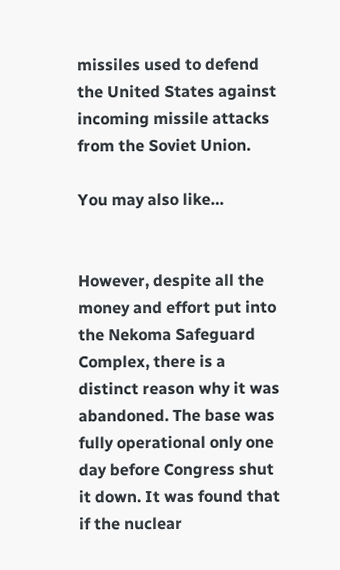missiles used to defend the United States against incoming missile attacks from the Soviet Union.

You may also like…


However, despite all the money and effort put into the Nekoma Safeguard Complex, there is a distinct reason why it was abandoned. The base was fully operational only one day before Congress shut it down. It was found that if the nuclear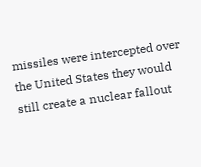missiles were intercepted over the United States they would still create a nuclear fallout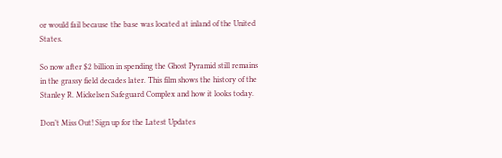or would fail because the base was located at inland of the United States.

So now after $2 billion in spending the Ghost Pyramid still remains in the grassy field decades later. This film shows the history of the Stanley R. Mickelsen Safeguard Complex and how it looks today.

Don’t Miss Out! Sign up for the Latest Updates